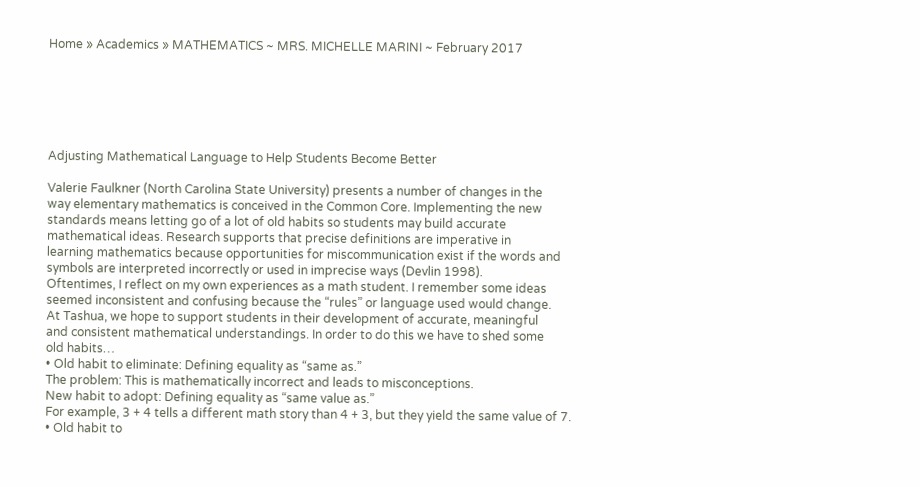Home » Academics » MATHEMATICS ~ MRS. MICHELLE MARINI ~ February 2017






Adjusting Mathematical Language to Help Students Become Better

Valerie Faulkner (North Carolina State University) presents a number of changes in the
way elementary mathematics is conceived in the Common Core. Implementing the new
standards means letting go of a lot of old habits so students may build accurate
mathematical ideas. Research supports that precise definitions are imperative in
learning mathematics because opportunities for miscommunication exist if the words and
symbols are interpreted incorrectly or used in imprecise ways (Devlin 1998).
Oftentimes, I reflect on my own experiences as a math student. I remember some ideas
seemed inconsistent and confusing because the “rules” or language used would change.
At Tashua, we hope to support students in their development of accurate, meaningful
and consistent mathematical understandings. In order to do this we have to shed some
old habits…
• Old habit to eliminate: Defining equality as “same as.”
The problem: This is mathematically incorrect and leads to misconceptions.
New habit to adopt: Defining equality as “same value as.”
For example, 3 + 4 tells a different math story than 4 + 3, but they yield the same value of 7.
• Old habit to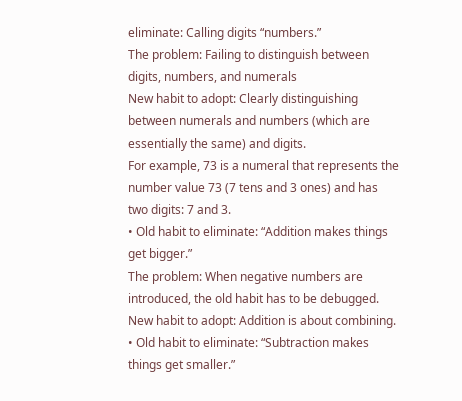eliminate: Calling digits “numbers.”
The problem: Failing to distinguish between digits, numbers, and numerals
New habit to adopt: Clearly distinguishing between numerals and numbers (which are
essentially the same) and digits.
For example, 73 is a numeral that represents the number value 73 (7 tens and 3 ones) and has
two digits: 7 and 3.
• Old habit to eliminate: “Addition makes things get bigger.”
The problem: When negative numbers are introduced, the old habit has to be debugged.
New habit to adopt: Addition is about combining.
• Old habit to eliminate: “Subtraction makes things get smaller.”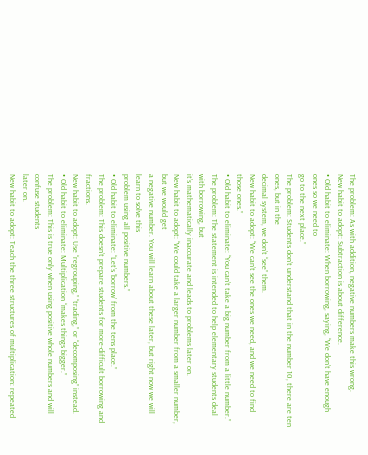The problem: As with addition, negative numbers make this wrong.
New habit to adopt: Subtraction is about difference.
• Old habit to eliminate: When borrowing, saying, “We don’t have enough ones so we need to
go to the next place.”
The problem: Students don’t understand that in the number 10, there are ten ones, but in the
decimal system, we don’t “see” them.
New habit to adopt: “We can’t see the ones we need, and we need to find those ones.”
• Old habit to eliminate: “You can’t take a big number from a little number.”
The problem: The statement is intended to help elementary students deal with borrowing, but
it’s mathematically inaccurate and leads to problems later on.
New habit to adopt: “We could take a larger number from a smaller number, but we would get
a negative number. You will learn about these later, but right now we will learn to solve this
problem using all positive numbers.”
• Old habit to eliminate: “Let’s ‘borrow’ from the tens place.”
The problem: This doesn’t prepare students for more-difficult borrowing and fractions.
New habit to adopt: Use “regrouping,” “trading,” or “decomposing” instead.
• Old habit to eliminate: Multiplication “makes things bigger.”
The problem: This is true only when using positive whole numbers and will confuse students
later on.
New habit to adopt: Teach the three structures of multiplication: repeated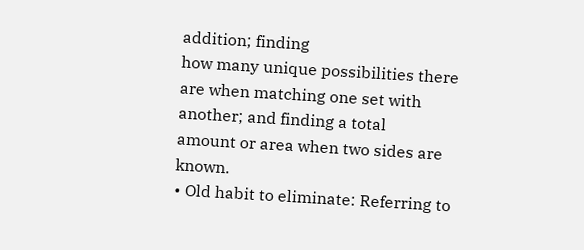addition; finding
how many unique possibilities there are when matching one set with another; and finding a total
amount or area when two sides are known.
• Old habit to eliminate: Referring to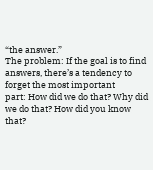“the answer.”
The problem: If the goal is to find answers, there’s a tendency to forget the most important
part: How did we do that? Why did we do that? How did you know that?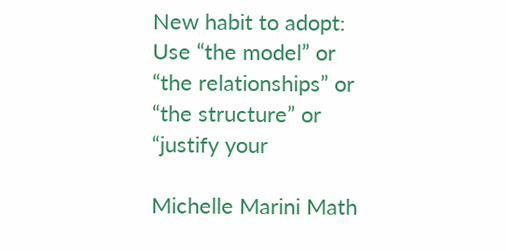New habit to adopt: Use “the model” or “the relationships” or “the structure” or “justify your

Michelle Marini Math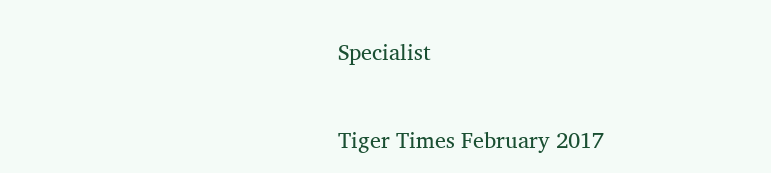Specialist

Tiger Times February 2017